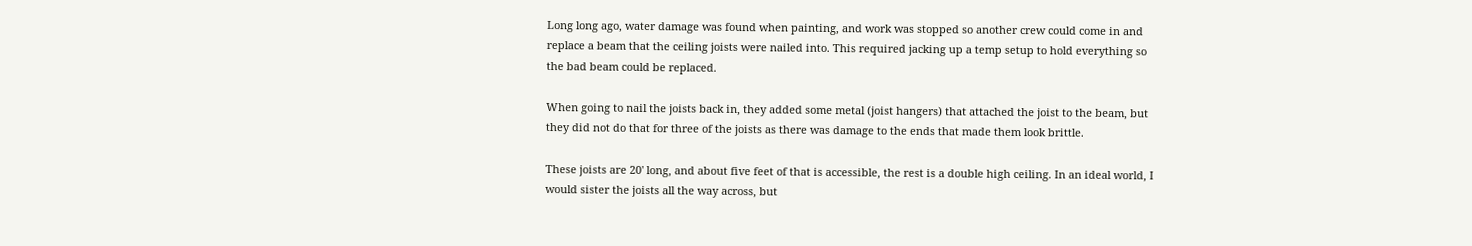Long long ago, water damage was found when painting, and work was stopped so another crew could come in and replace a beam that the ceiling joists were nailed into. This required jacking up a temp setup to hold everything so the bad beam could be replaced.

When going to nail the joists back in, they added some metal (joist hangers) that attached the joist to the beam, but they did not do that for three of the joists as there was damage to the ends that made them look brittle.

These joists are 20' long, and about five feet of that is accessible, the rest is a double high ceiling. In an ideal world, I would sister the joists all the way across, but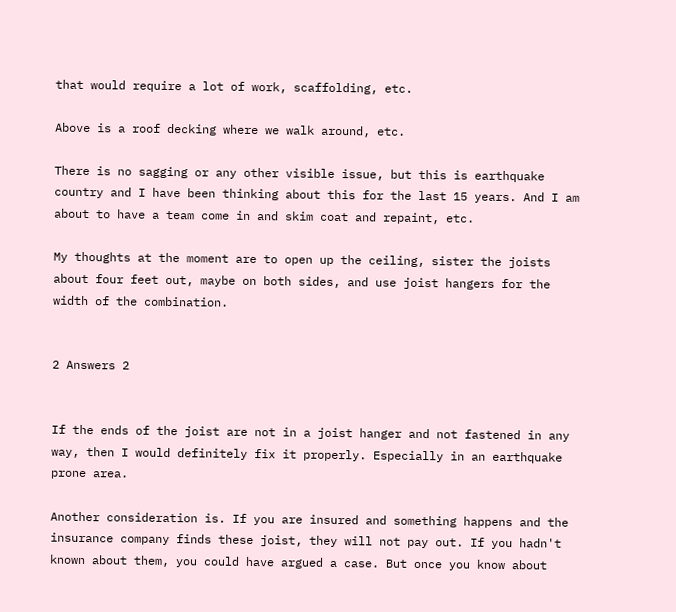that would require a lot of work, scaffolding, etc.

Above is a roof decking where we walk around, etc.

There is no sagging or any other visible issue, but this is earthquake country and I have been thinking about this for the last 15 years. And I am about to have a team come in and skim coat and repaint, etc.

My thoughts at the moment are to open up the ceiling, sister the joists about four feet out, maybe on both sides, and use joist hangers for the width of the combination.


2 Answers 2


If the ends of the joist are not in a joist hanger and not fastened in any way, then I would definitely fix it properly. Especially in an earthquake prone area.

Another consideration is. If you are insured and something happens and the insurance company finds these joist, they will not pay out. If you hadn't known about them, you could have argued a case. But once you know about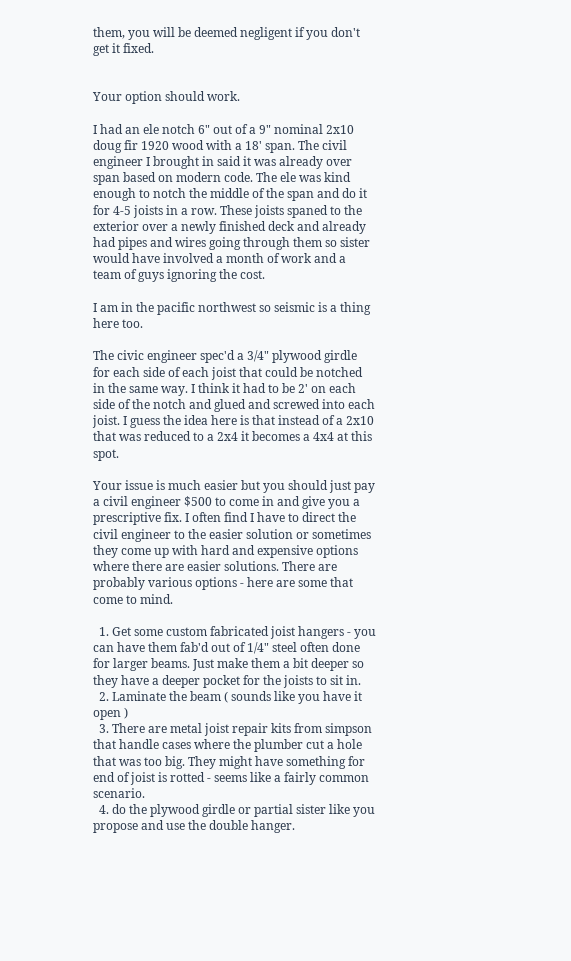them, you will be deemed negligent if you don't get it fixed.


Your option should work.

I had an ele notch 6" out of a 9" nominal 2x10 doug fir 1920 wood with a 18' span. The civil engineer I brought in said it was already over span based on modern code. The ele was kind enough to notch the middle of the span and do it for 4-5 joists in a row. These joists spaned to the exterior over a newly finished deck and already had pipes and wires going through them so sister would have involved a month of work and a team of guys ignoring the cost.

I am in the pacific northwest so seismic is a thing here too.

The civic engineer spec'd a 3/4" plywood girdle for each side of each joist that could be notched in the same way. I think it had to be 2' on each side of the notch and glued and screwed into each joist. I guess the idea here is that instead of a 2x10 that was reduced to a 2x4 it becomes a 4x4 at this spot.

Your issue is much easier but you should just pay a civil engineer $500 to come in and give you a prescriptive fix. I often find I have to direct the civil engineer to the easier solution or sometimes they come up with hard and expensive options where there are easier solutions. There are probably various options - here are some that come to mind.

  1. Get some custom fabricated joist hangers - you can have them fab'd out of 1/4" steel often done for larger beams. Just make them a bit deeper so they have a deeper pocket for the joists to sit in.
  2. Laminate the beam ( sounds like you have it open )
  3. There are metal joist repair kits from simpson that handle cases where the plumber cut a hole that was too big. They might have something for end of joist is rotted - seems like a fairly common scenario.
  4. do the plywood girdle or partial sister like you propose and use the double hanger.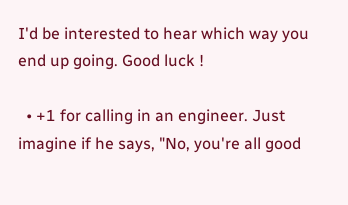I'd be interested to hear which way you end up going. Good luck !

  • +1 for calling in an engineer. Just imagine if he says, "No, you're all good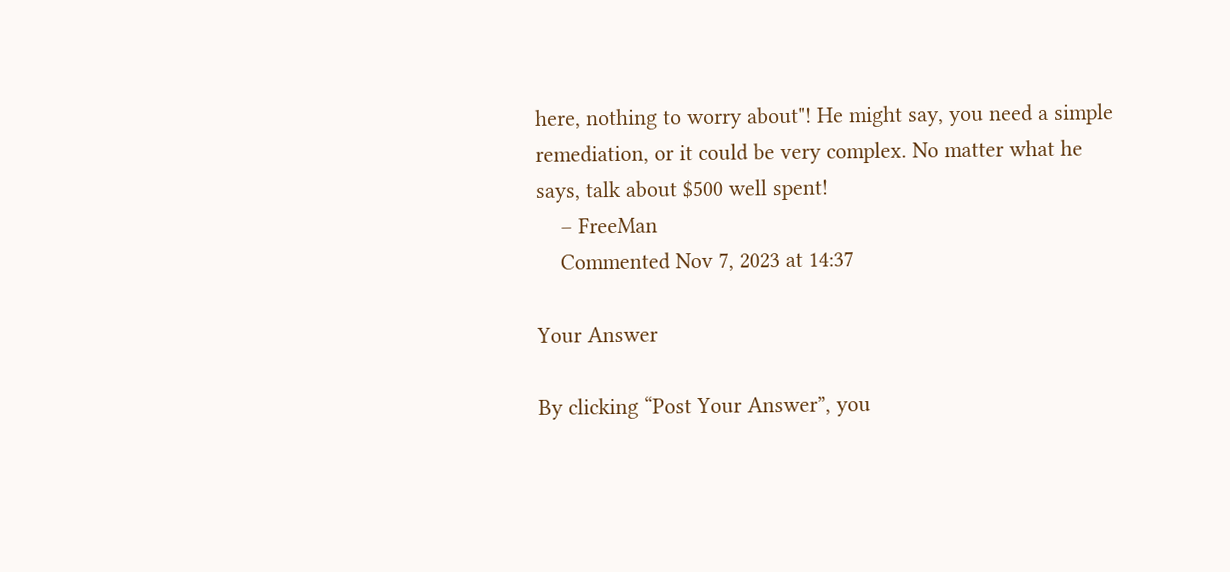here, nothing to worry about"! He might say, you need a simple remediation, or it could be very complex. No matter what he says, talk about $500 well spent!
    – FreeMan
    Commented Nov 7, 2023 at 14:37

Your Answer

By clicking “Post Your Answer”, you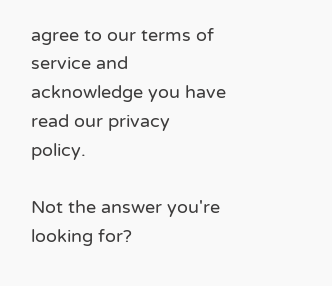agree to our terms of service and acknowledge you have read our privacy policy.

Not the answer you're looking for?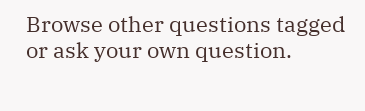Browse other questions tagged or ask your own question.